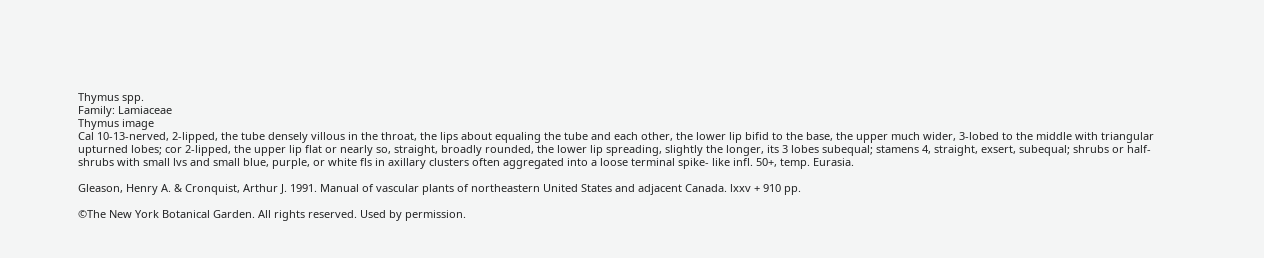Thymus spp.
Family: Lamiaceae
Thymus image
Cal 10-13-nerved, 2-lipped, the tube densely villous in the throat, the lips about equaling the tube and each other, the lower lip bifid to the base, the upper much wider, 3-lobed to the middle with triangular upturned lobes; cor 2-lipped, the upper lip flat or nearly so, straight, broadly rounded, the lower lip spreading, slightly the longer, its 3 lobes subequal; stamens 4, straight, exsert, subequal; shrubs or half-shrubs with small lvs and small blue, purple, or white fls in axillary clusters often aggregated into a loose terminal spike- like infl. 50+, temp. Eurasia.

Gleason, Henry A. & Cronquist, Arthur J. 1991. Manual of vascular plants of northeastern United States and adjacent Canada. lxxv + 910 pp.

©The New York Botanical Garden. All rights reserved. Used by permission.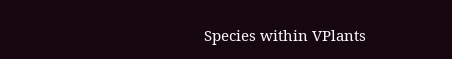Species within VPlants